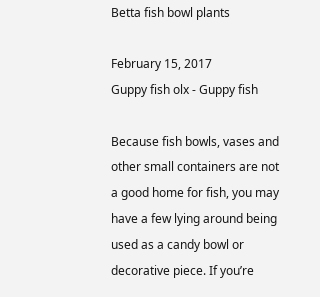Betta fish bowl plants

February 15, 2017
Guppy fish olx - Guppy fish

Because fish bowls, vases and other small containers are not a good home for fish, you may have a few lying around being used as a candy bowl or decorative piece. If you’re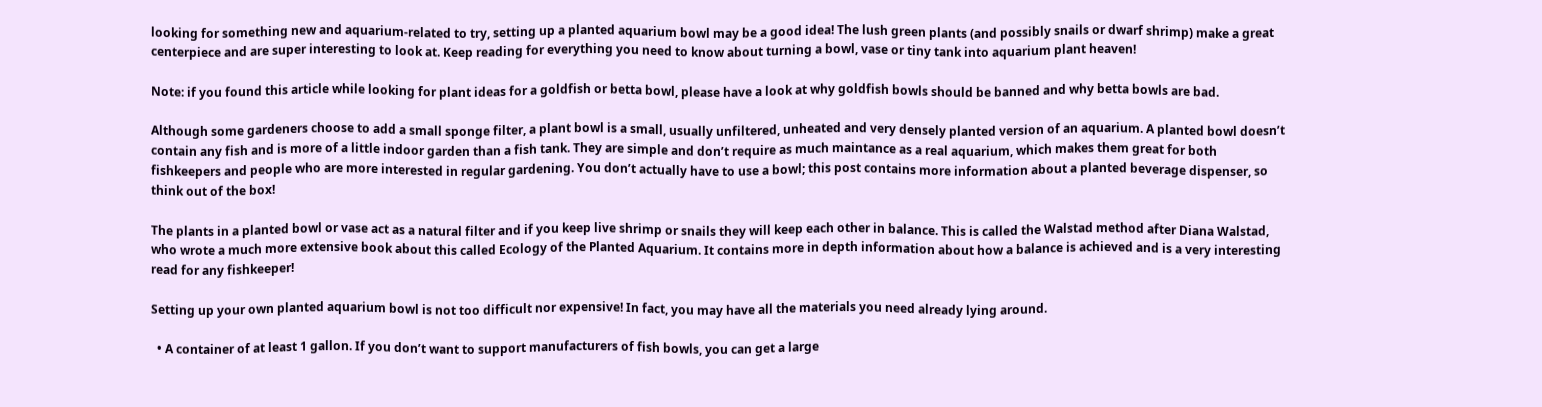looking for something new and aquarium-related to try, setting up a planted aquarium bowl may be a good idea! The lush green plants (and possibly snails or dwarf shrimp) make a great centerpiece and are super interesting to look at. Keep reading for everything you need to know about turning a bowl, vase or tiny tank into aquarium plant heaven!

Note: if you found this article while looking for plant ideas for a goldfish or betta bowl, please have a look at why goldfish bowls should be banned and why betta bowls are bad.

Although some gardeners choose to add a small sponge filter, a plant bowl is a small, usually unfiltered, unheated and very densely planted version of an aquarium. A planted bowl doesn’t contain any fish and is more of a little indoor garden than a fish tank. They are simple and don’t require as much maintance as a real aquarium, which makes them great for both fishkeepers and people who are more interested in regular gardening. You don’t actually have to use a bowl; this post contains more information about a planted beverage dispenser, so think out of the box!

The plants in a planted bowl or vase act as a natural filter and if you keep live shrimp or snails they will keep each other in balance. This is called the Walstad method after Diana Walstad, who wrote a much more extensive book about this called Ecology of the Planted Aquarium. It contains more in depth information about how a balance is achieved and is a very interesting read for any fishkeeper!

Setting up your own planted aquarium bowl is not too difficult nor expensive! In fact, you may have all the materials you need already lying around.

  • A container of at least 1 gallon. If you don’t want to support manufacturers of fish bowls, you can get a large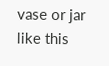vase or jar like this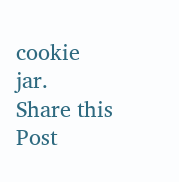cookie jar.
Share this Post